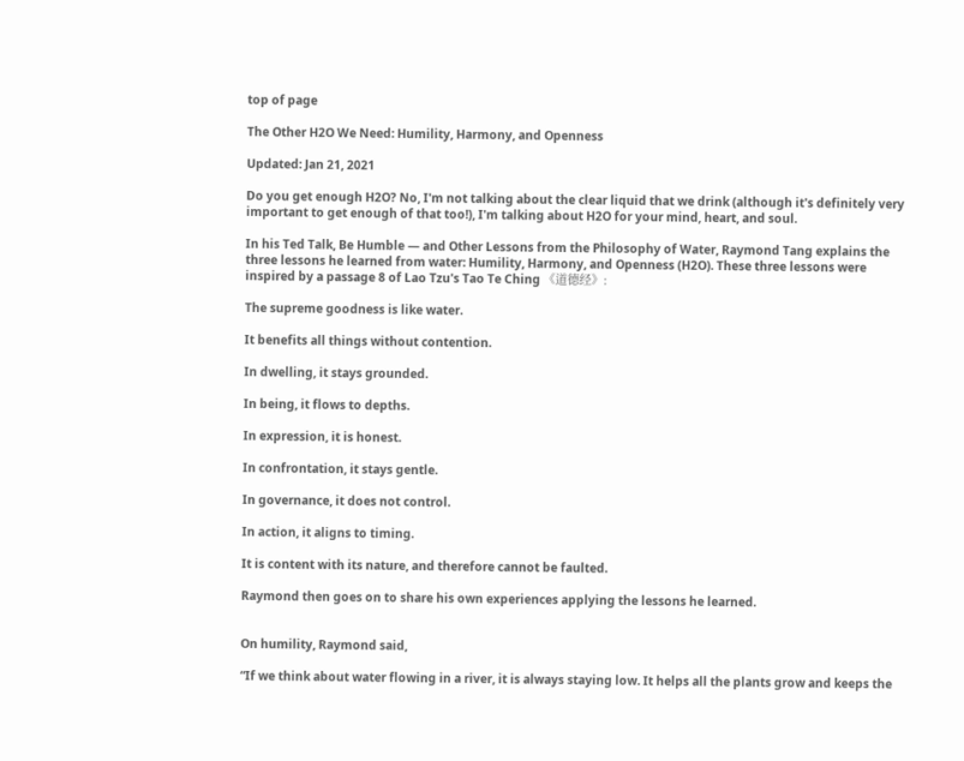top of page

The Other H2O We Need: Humility, Harmony, and Openness

Updated: Jan 21, 2021

Do you get enough H2O? No, I'm not talking about the clear liquid that we drink (although it's definitely very important to get enough of that too!), I'm talking about H2O for your mind, heart, and soul.

In his Ted Talk, Be Humble — and Other Lessons from the Philosophy of Water, Raymond Tang explains the three lessons he learned from water: Humility, Harmony, and Openness (H2O). These three lessons were inspired by a passage 8 of Lao Tzu's Tao Te Ching 《道德经》:

The supreme goodness is like water.

It benefits all things without contention.

In dwelling, it stays grounded.

In being, it flows to depths.

In expression, it is honest.

In confrontation, it stays gentle.

In governance, it does not control.

In action, it aligns to timing.

It is content with its nature, and therefore cannot be faulted.

Raymond then goes on to share his own experiences applying the lessons he learned.


On humility, Raymond said,

“If we think about water flowing in a river, it is always staying low. It helps all the plants grow and keeps the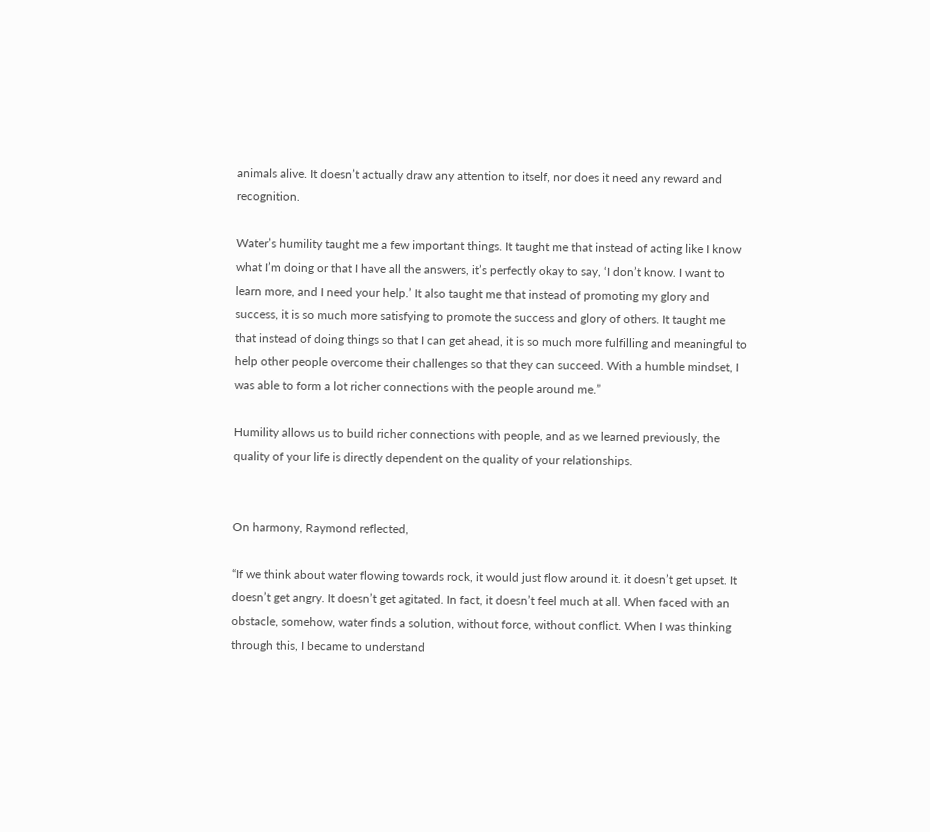animals alive. It doesn’t actually draw any attention to itself, nor does it need any reward and recognition.

Water’s humility taught me a few important things. It taught me that instead of acting like I know what I’m doing or that I have all the answers, it’s perfectly okay to say, ‘I don’t know. I want to learn more, and I need your help.’ It also taught me that instead of promoting my glory and success, it is so much more satisfying to promote the success and glory of others. It taught me that instead of doing things so that I can get ahead, it is so much more fulfilling and meaningful to help other people overcome their challenges so that they can succeed. With a humble mindset, I was able to form a lot richer connections with the people around me.”

Humility allows us to build richer connections with people, and as we learned previously, the quality of your life is directly dependent on the quality of your relationships.


On harmony, Raymond reflected,

“If we think about water flowing towards rock, it would just flow around it. it doesn’t get upset. It doesn’t get angry. It doesn’t get agitated. In fact, it doesn’t feel much at all. When faced with an obstacle, somehow, water finds a solution, without force, without conflict. When I was thinking through this, I became to understand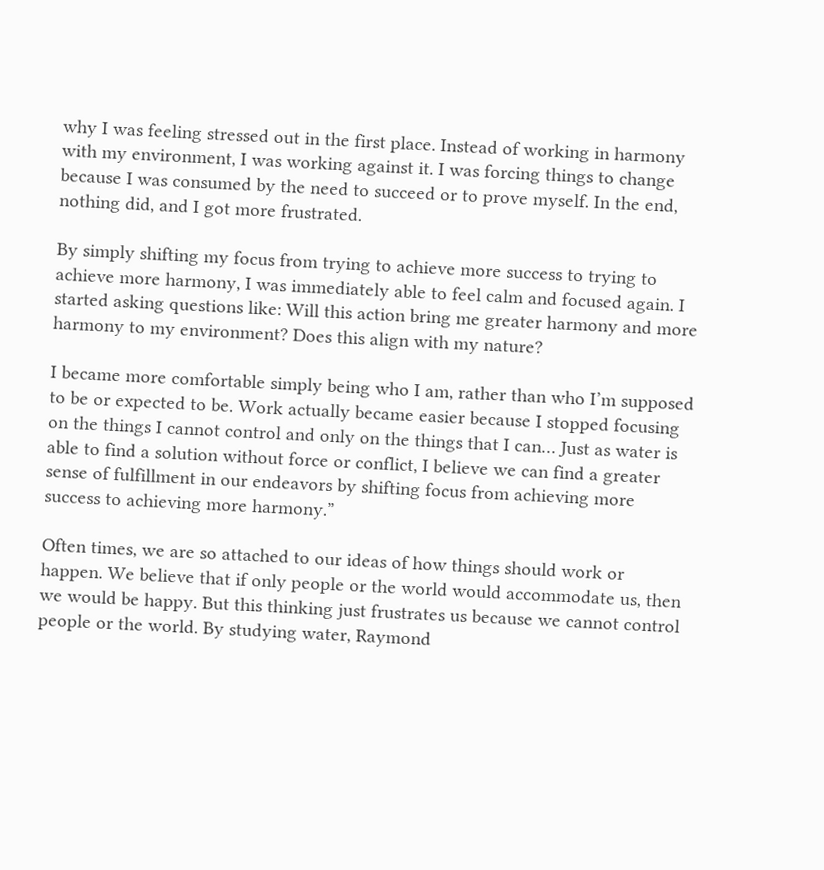why I was feeling stressed out in the first place. Instead of working in harmony with my environment, I was working against it. I was forcing things to change because I was consumed by the need to succeed or to prove myself. In the end, nothing did, and I got more frustrated.

By simply shifting my focus from trying to achieve more success to trying to achieve more harmony, I was immediately able to feel calm and focused again. I started asking questions like: Will this action bring me greater harmony and more harmony to my environment? Does this align with my nature?

I became more comfortable simply being who I am, rather than who I’m supposed to be or expected to be. Work actually became easier because I stopped focusing on the things I cannot control and only on the things that I can… Just as water is able to find a solution without force or conflict, I believe we can find a greater sense of fulfillment in our endeavors by shifting focus from achieving more success to achieving more harmony.”

Often times, we are so attached to our ideas of how things should work or happen. We believe that if only people or the world would accommodate us, then we would be happy. But this thinking just frustrates us because we cannot control people or the world. By studying water, Raymond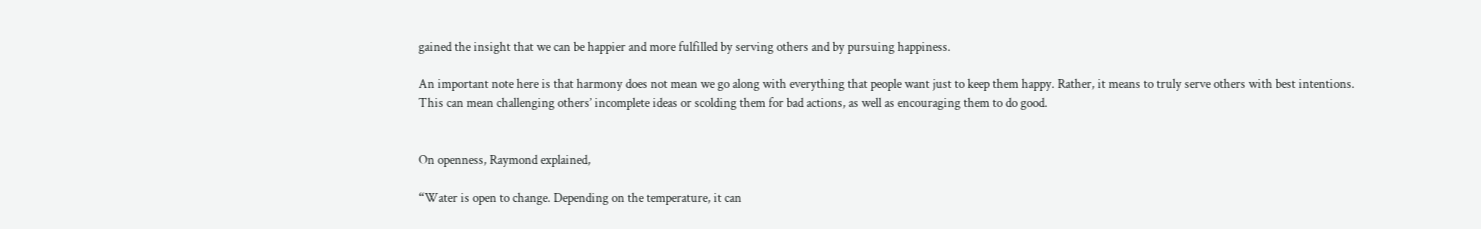gained the insight that we can be happier and more fulfilled by serving others and by pursuing happiness.

An important note here is that harmony does not mean we go along with everything that people want just to keep them happy. Rather, it means to truly serve others with best intentions. This can mean challenging others’ incomplete ideas or scolding them for bad actions, as well as encouraging them to do good.


On openness, Raymond explained,

“Water is open to change. Depending on the temperature, it can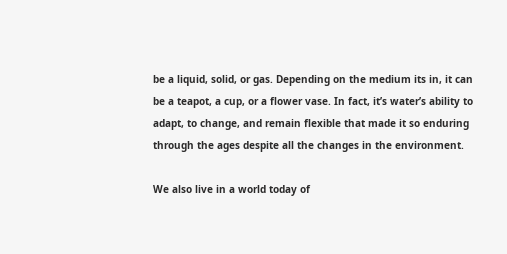be a liquid, solid, or gas. Depending on the medium its in, it can be a teapot, a cup, or a flower vase. In fact, it’s water’s ability to adapt, to change, and remain flexible that made it so enduring through the ages despite all the changes in the environment.

We also live in a world today of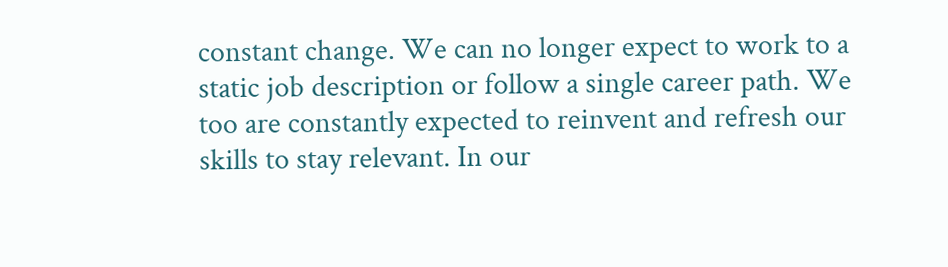constant change. We can no longer expect to work to a static job description or follow a single career path. We too are constantly expected to reinvent and refresh our skills to stay relevant. In our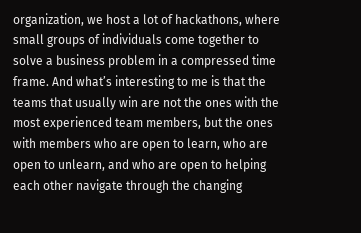organization, we host a lot of hackathons, where small groups of individuals come together to solve a business problem in a compressed time frame. And what’s interesting to me is that the teams that usually win are not the ones with the most experienced team members, but the ones with members who are open to learn, who are open to unlearn, and who are open to helping each other navigate through the changing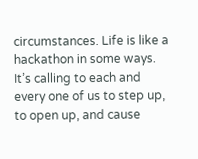circumstances. Life is like a hackathon in some ways. It’s calling to each and every one of us to step up, to open up, and cause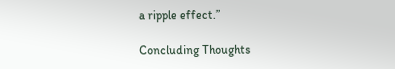a ripple effect.”

Concluding Thoughts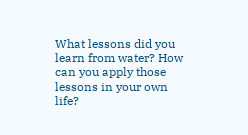What lessons did you learn from water? How can you apply those lessons in your own life?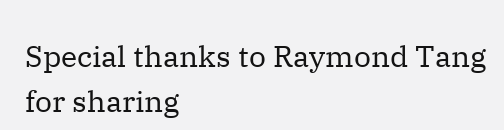Special thanks to Raymond Tang for sharing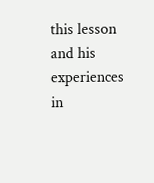this lesson and his experiences in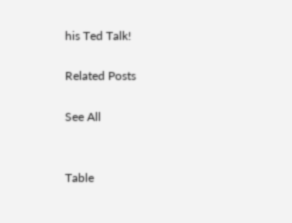his Ted Talk!

Related Posts

See All


Table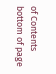of Contents
bottom of page